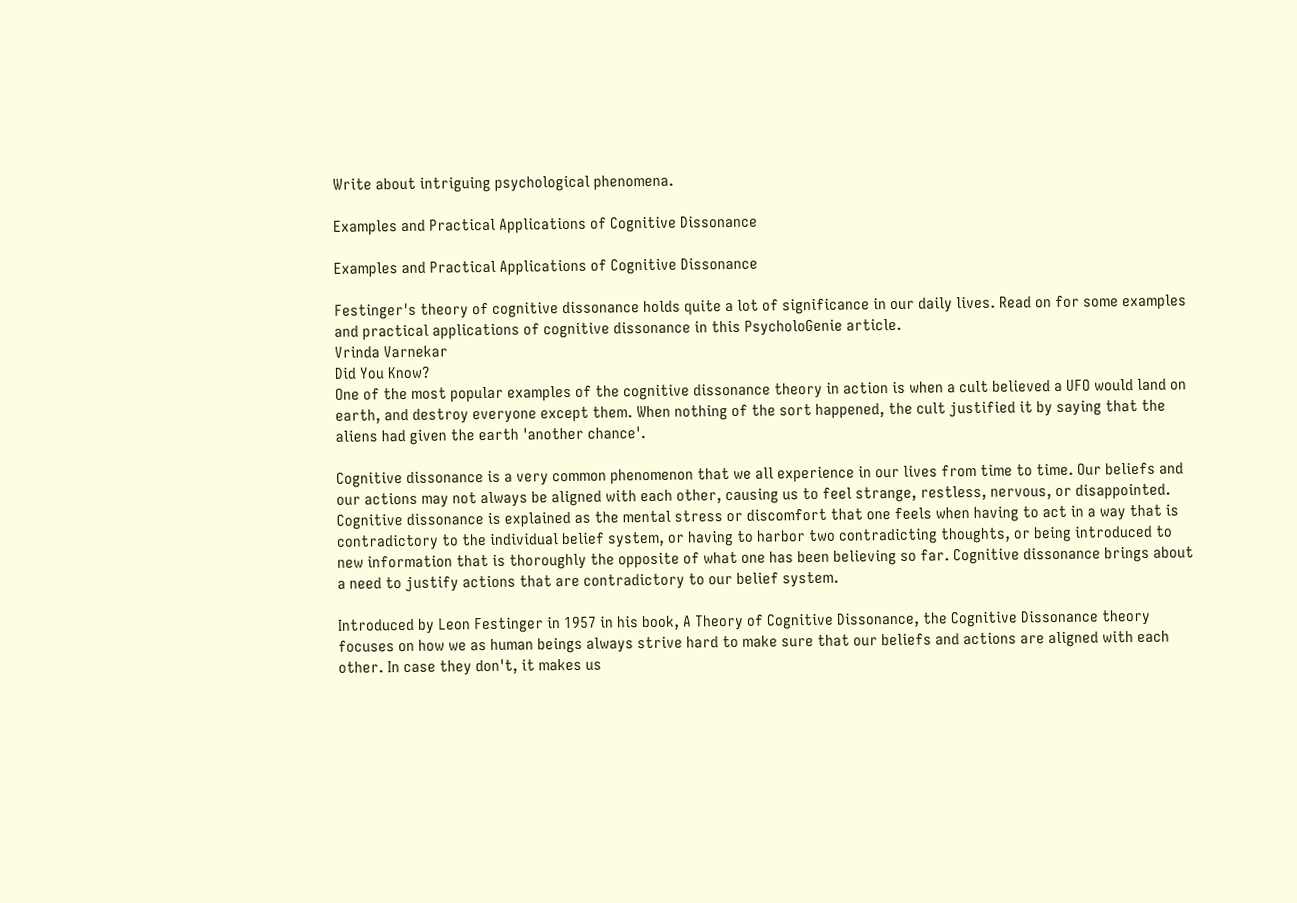Write about intriguing psychological phenomena.

Examples and Practical Applications of Cognitive Dissonance

Examples and Practical Applications of Cognitive Dissonance

Festinger's theory of cognitive dissonance holds quite a lot of significance in our daily lives. Read on for some examples and practical applications of cognitive dissonance in this PsycholoGenie article.
Vrinda Varnekar
Did You Know?
One of the most popular examples of the cognitive dissonance theory in action is when a cult believed a UFO would land on earth, and destroy everyone except them. When nothing of the sort happened, the cult justified it by saying that the aliens had given the earth 'another chance'.

Cognitive dissonance is a very common phenomenon that we all experience in our lives from time to time. Our beliefs and our actions may not always be aligned with each other, causing us to feel strange, restless, nervous, or disappointed. Cognitive dissonance is explained as the mental stress or discomfort that one feels when having to act in a way that is contradictory to the individual belief system, or having to harbor two contradicting thoughts, or being introduced to new information that is thoroughly the opposite of what one has been believing so far. Cognitive dissonance brings about a need to justify actions that are contradictory to our belief system.

Introduced by Leon Festinger in 1957 in his book, A Theory of Cognitive Dissonance, the Cognitive Dissonance theory focuses on how we as human beings always strive hard to make sure that our beliefs and actions are aligned with each other. In case they don't, it makes us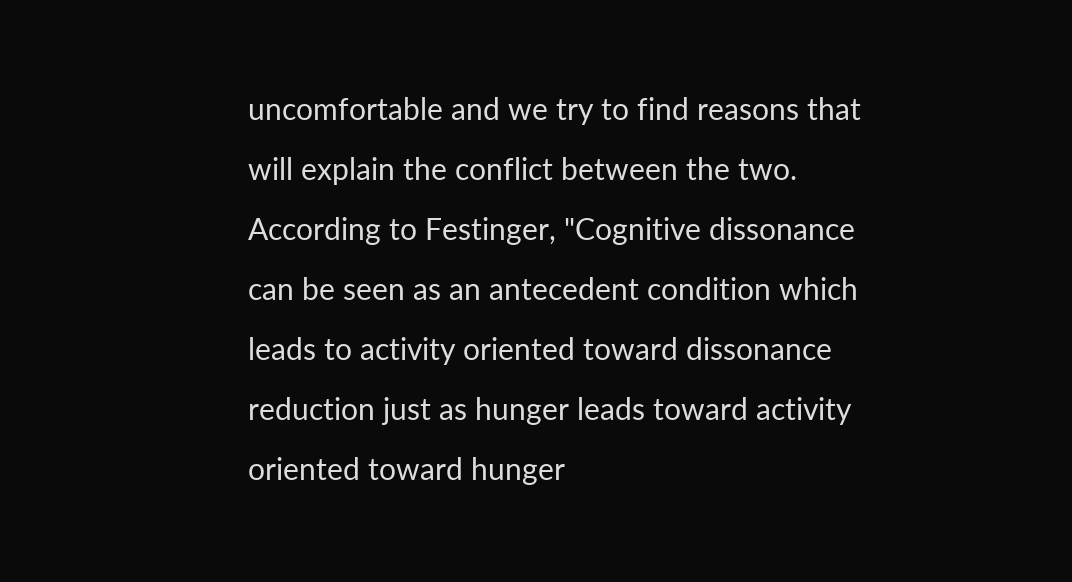uncomfortable and we try to find reasons that will explain the conflict between the two. According to Festinger, "Cognitive dissonance can be seen as an antecedent condition which leads to activity oriented toward dissonance reduction just as hunger leads toward activity oriented toward hunger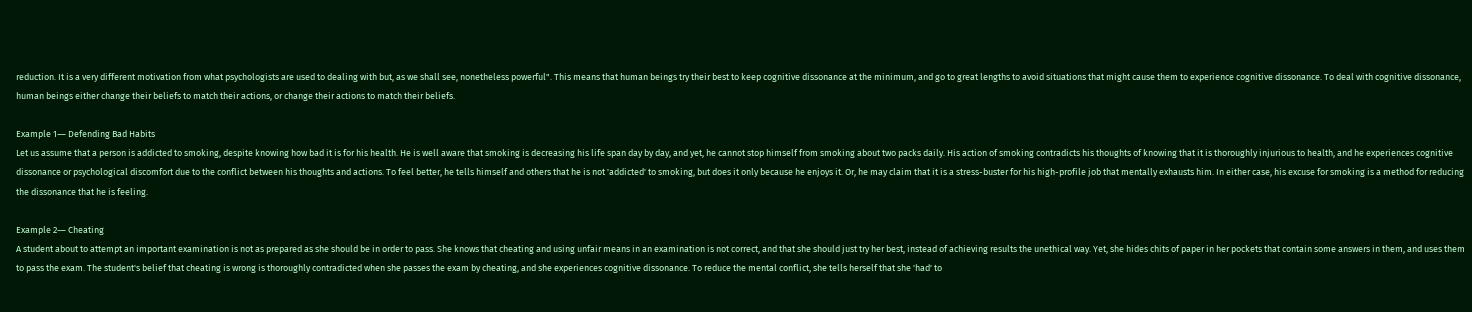reduction. It is a very different motivation from what psychologists are used to dealing with but, as we shall see, nonetheless powerful". This means that human beings try their best to keep cognitive dissonance at the minimum, and go to great lengths to avoid situations that might cause them to experience cognitive dissonance. To deal with cognitive dissonance, human beings either change their beliefs to match their actions, or change their actions to match their beliefs.

Example 1― Defending Bad Habits
Let us assume that a person is addicted to smoking, despite knowing how bad it is for his health. He is well aware that smoking is decreasing his life span day by day, and yet, he cannot stop himself from smoking about two packs daily. His action of smoking contradicts his thoughts of knowing that it is thoroughly injurious to health, and he experiences cognitive dissonance or psychological discomfort due to the conflict between his thoughts and actions. To feel better, he tells himself and others that he is not 'addicted' to smoking, but does it only because he enjoys it. Or, he may claim that it is a stress-buster for his high-profile job that mentally exhausts him. In either case, his excuse for smoking is a method for reducing the dissonance that he is feeling.

Example 2― Cheating
A student about to attempt an important examination is not as prepared as she should be in order to pass. She knows that cheating and using unfair means in an examination is not correct, and that she should just try her best, instead of achieving results the unethical way. Yet, she hides chits of paper in her pockets that contain some answers in them, and uses them to pass the exam. The student's belief that cheating is wrong is thoroughly contradicted when she passes the exam by cheating, and she experiences cognitive dissonance. To reduce the mental conflict, she tells herself that she 'had' to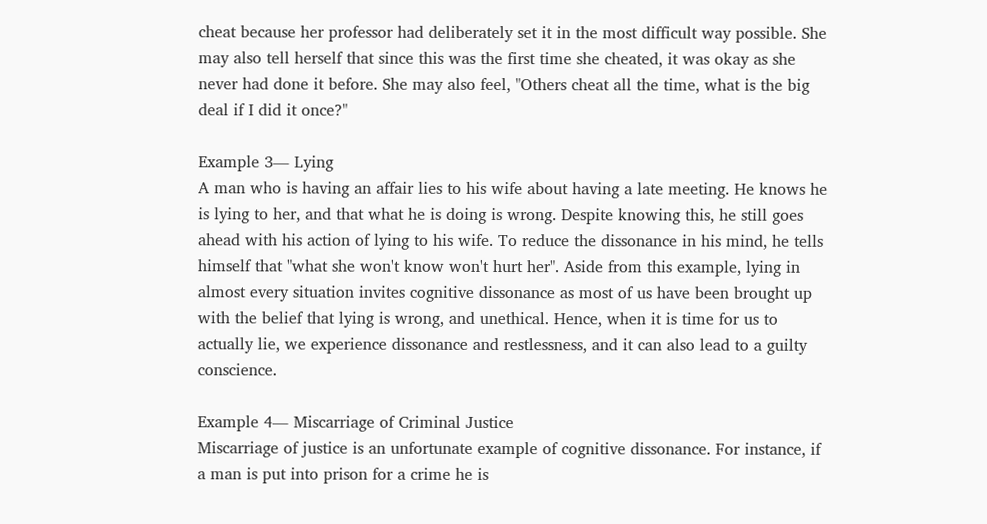cheat because her professor had deliberately set it in the most difficult way possible. She may also tell herself that since this was the first time she cheated, it was okay as she never had done it before. She may also feel, "Others cheat all the time, what is the big deal if I did it once?"

Example 3― Lying
A man who is having an affair lies to his wife about having a late meeting. He knows he is lying to her, and that what he is doing is wrong. Despite knowing this, he still goes ahead with his action of lying to his wife. To reduce the dissonance in his mind, he tells himself that "what she won't know won't hurt her". Aside from this example, lying in almost every situation invites cognitive dissonance as most of us have been brought up with the belief that lying is wrong, and unethical. Hence, when it is time for us to actually lie, we experience dissonance and restlessness, and it can also lead to a guilty conscience.

Example 4― Miscarriage of Criminal Justice
Miscarriage of justice is an unfortunate example of cognitive dissonance. For instance, if a man is put into prison for a crime he is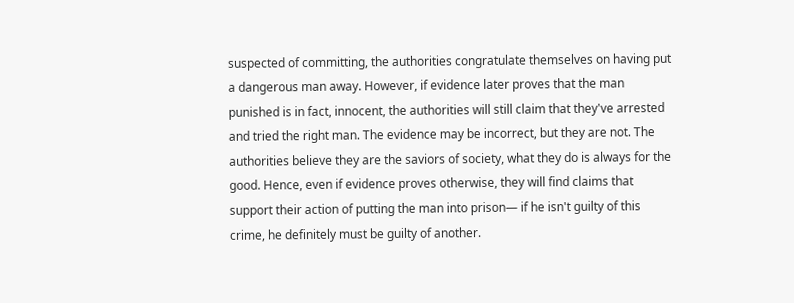suspected of committing, the authorities congratulate themselves on having put a dangerous man away. However, if evidence later proves that the man punished is in fact, innocent, the authorities will still claim that they've arrested and tried the right man. The evidence may be incorrect, but they are not. The authorities believe they are the saviors of society, what they do is always for the good. Hence, even if evidence proves otherwise, they will find claims that support their action of putting the man into prison― if he isn't guilty of this crime, he definitely must be guilty of another.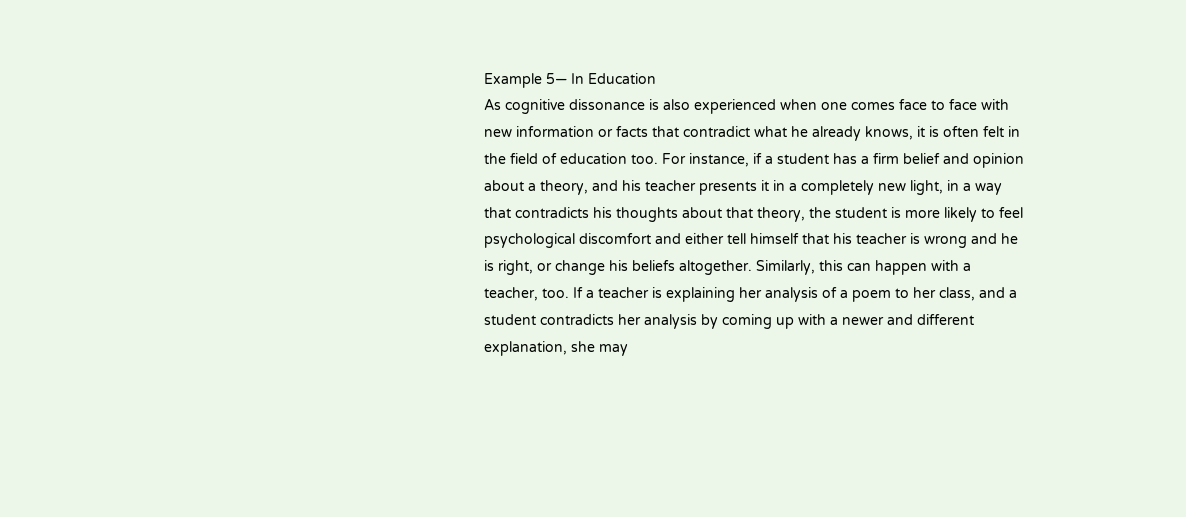Example 5― In Education
As cognitive dissonance is also experienced when one comes face to face with new information or facts that contradict what he already knows, it is often felt in the field of education too. For instance, if a student has a firm belief and opinion about a theory, and his teacher presents it in a completely new light, in a way that contradicts his thoughts about that theory, the student is more likely to feel psychological discomfort and either tell himself that his teacher is wrong and he is right, or change his beliefs altogether. Similarly, this can happen with a teacher, too. If a teacher is explaining her analysis of a poem to her class, and a student contradicts her analysis by coming up with a newer and different explanation, she may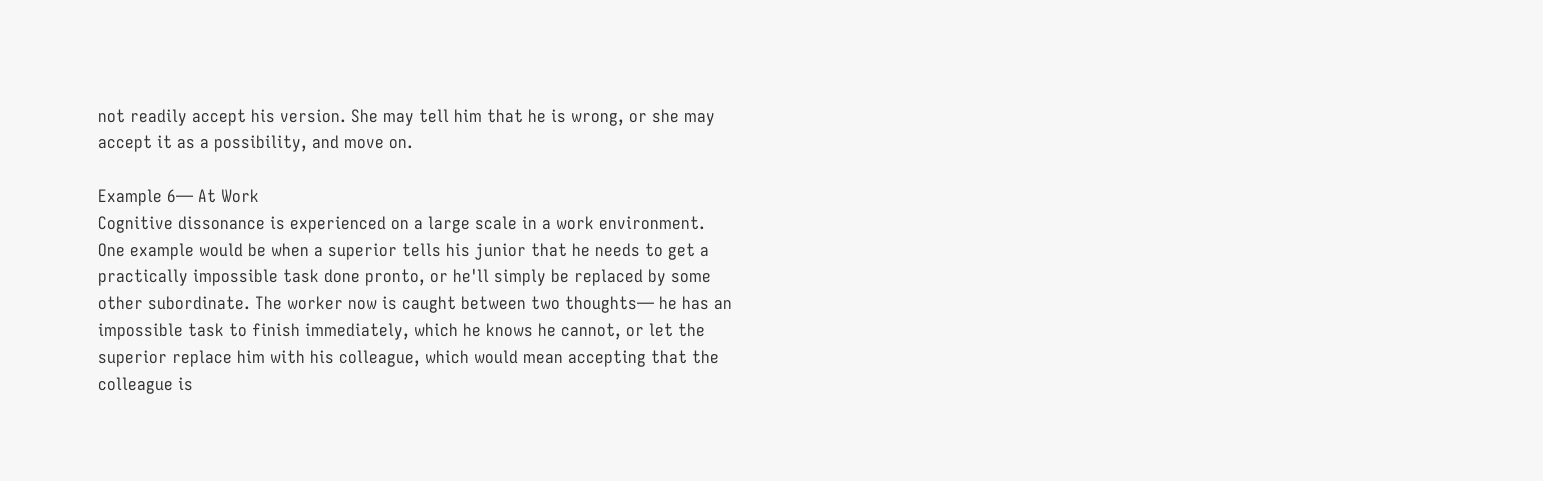not readily accept his version. She may tell him that he is wrong, or she may accept it as a possibility, and move on.

Example 6― At Work
Cognitive dissonance is experienced on a large scale in a work environment. One example would be when a superior tells his junior that he needs to get a practically impossible task done pronto, or he'll simply be replaced by some other subordinate. The worker now is caught between two thoughts― he has an impossible task to finish immediately, which he knows he cannot, or let the superior replace him with his colleague, which would mean accepting that the colleague is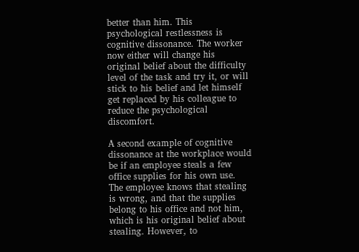better than him. This psychological restlessness is cognitive dissonance. The worker now either will change his original belief about the difficulty level of the task and try it, or will stick to his belief and let himself get replaced by his colleague to reduce the psychological discomfort.

A second example of cognitive dissonance at the workplace would be if an employee steals a few office supplies for his own use. The employee knows that stealing is wrong, and that the supplies belong to his office and not him, which is his original belief about stealing. However, to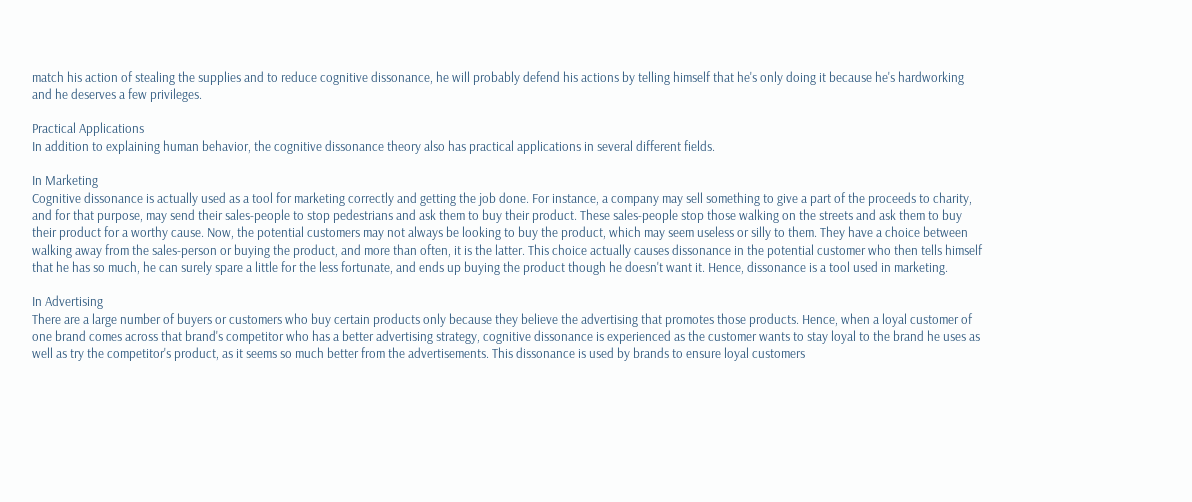match his action of stealing the supplies and to reduce cognitive dissonance, he will probably defend his actions by telling himself that he's only doing it because he's hardworking and he deserves a few privileges.

Practical Applications
In addition to explaining human behavior, the cognitive dissonance theory also has practical applications in several different fields.

In Marketing
Cognitive dissonance is actually used as a tool for marketing correctly and getting the job done. For instance, a company may sell something to give a part of the proceeds to charity, and for that purpose, may send their sales-people to stop pedestrians and ask them to buy their product. These sales-people stop those walking on the streets and ask them to buy their product for a worthy cause. Now, the potential customers may not always be looking to buy the product, which may seem useless or silly to them. They have a choice between walking away from the sales-person or buying the product, and more than often, it is the latter. This choice actually causes dissonance in the potential customer who then tells himself that he has so much, he can surely spare a little for the less fortunate, and ends up buying the product though he doesn't want it. Hence, dissonance is a tool used in marketing.

In Advertising
There are a large number of buyers or customers who buy certain products only because they believe the advertising that promotes those products. Hence, when a loyal customer of one brand comes across that brand's competitor who has a better advertising strategy, cognitive dissonance is experienced as the customer wants to stay loyal to the brand he uses as well as try the competitor's product, as it seems so much better from the advertisements. This dissonance is used by brands to ensure loyal customers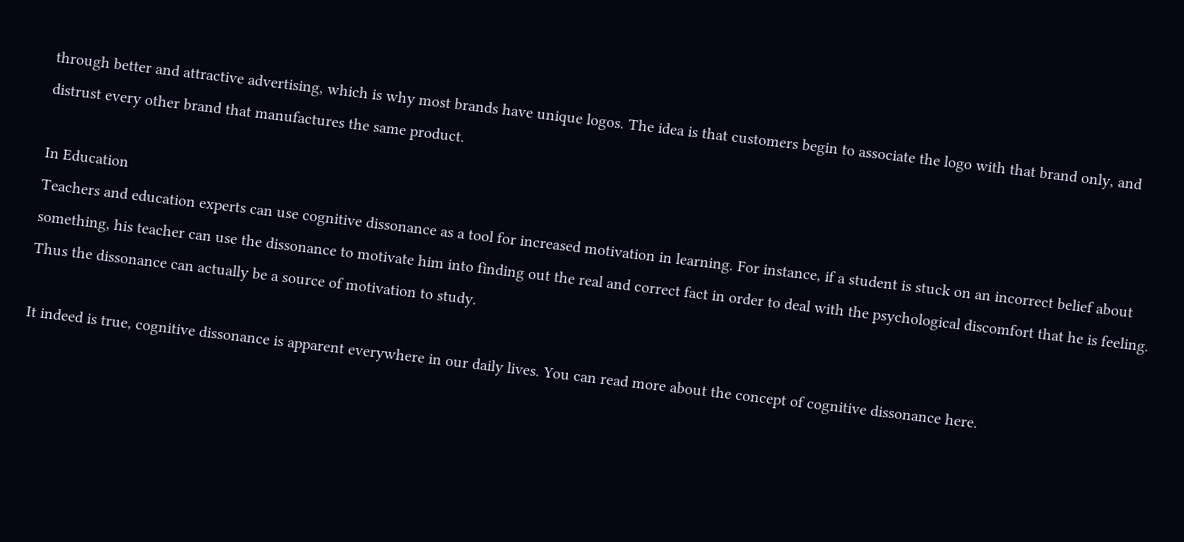through better and attractive advertising, which is why most brands have unique logos. The idea is that customers begin to associate the logo with that brand only, and distrust every other brand that manufactures the same product.

In Education
Teachers and education experts can use cognitive dissonance as a tool for increased motivation in learning. For instance, if a student is stuck on an incorrect belief about something, his teacher can use the dissonance to motivate him into finding out the real and correct fact in order to deal with the psychological discomfort that he is feeling. Thus the dissonance can actually be a source of motivation to study.

It indeed is true, cognitive dissonance is apparent everywhere in our daily lives. You can read more about the concept of cognitive dissonance here.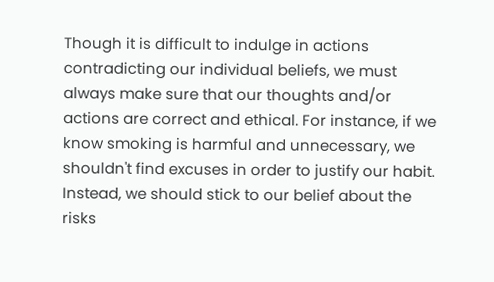Though it is difficult to indulge in actions contradicting our individual beliefs, we must always make sure that our thoughts and/or actions are correct and ethical. For instance, if we know smoking is harmful and unnecessary, we shouldn't find excuses in order to justify our habit. Instead, we should stick to our belief about the risks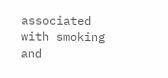associated with smoking and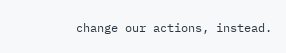change our actions, instead.